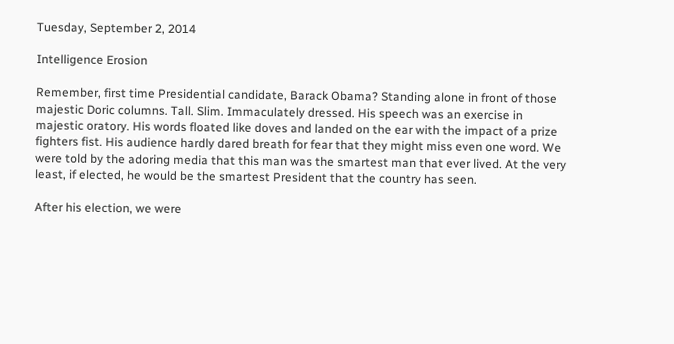Tuesday, September 2, 2014

Intelligence Erosion

Remember, first time Presidential candidate, Barack Obama? Standing alone in front of those majestic Doric columns. Tall. Slim. Immaculately dressed. His speech was an exercise in majestic oratory. His words floated like doves and landed on the ear with the impact of a prize fighters fist. His audience hardly dared breath for fear that they might miss even one word. We were told by the adoring media that this man was the smartest man that ever lived. At the very least, if elected, he would be the smartest President that the country has seen.

After his election, we were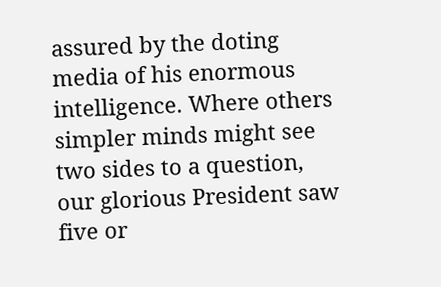assured by the doting media of his enormous intelligence. Where others simpler minds might see two sides to a question, our glorious President saw five or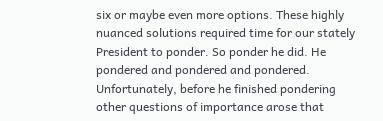six or maybe even more options. These highly nuanced solutions required time for our stately President to ponder. So ponder he did. He pondered and pondered and pondered. Unfortunately, before he finished pondering other questions of importance arose that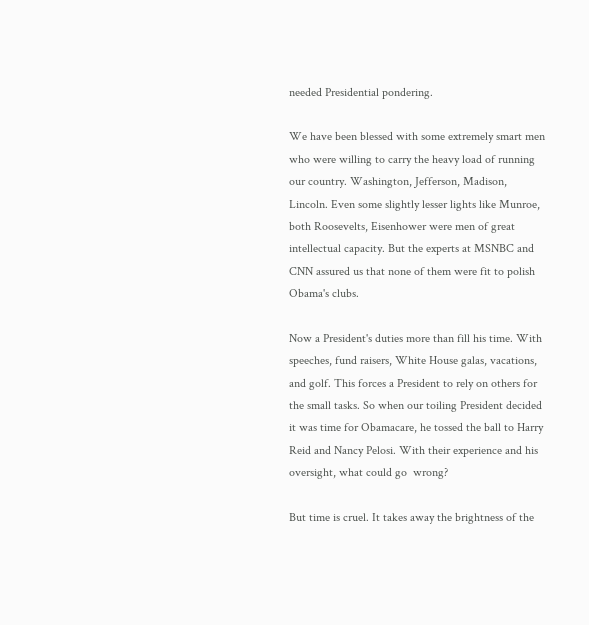needed Presidential pondering.

We have been blessed with some extremely smart men who were willing to carry the heavy load of running our country. Washington, Jefferson, Madison, Lincoln. Even some slightly lesser lights like Munroe, both Roosevelts, Eisenhower were men of great intellectual capacity. But the experts at MSNBC and CNN assured us that none of them were fit to polish Obama's clubs.

Now a President's duties more than fill his time. With speeches, fund raisers, White House galas, vacations, and golf. This forces a President to rely on others for the small tasks. So when our toiling President decided it was time for Obamacare, he tossed the ball to Harry Reid and Nancy Pelosi. With their experience and his oversight, what could go  wrong?

But time is cruel. It takes away the brightness of the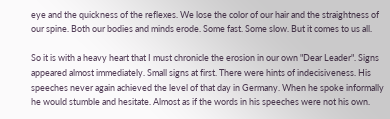eye and the quickness of the reflexes. We lose the color of our hair and the straightness of our spine. Both our bodies and minds erode. Some fast. Some slow. But it comes to us all.

So it is with a heavy heart that I must chronicle the erosion in our own "Dear Leader". Signs appeared almost immediately. Small signs at first. There were hints of indecisiveness. His speeches never again achieved the level of that day in Germany. When he spoke informally he would stumble and hesitate. Almost as if the words in his speeches were not his own.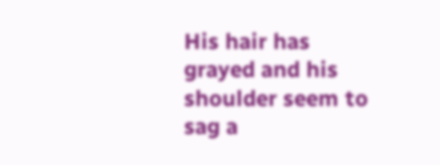His hair has grayed and his shoulder seem to sag a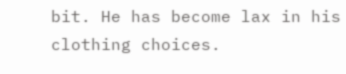bit. He has become lax in his clothing choices.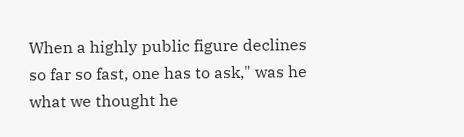When a highly public figure declines so far so fast, one has to ask," was he what we thought he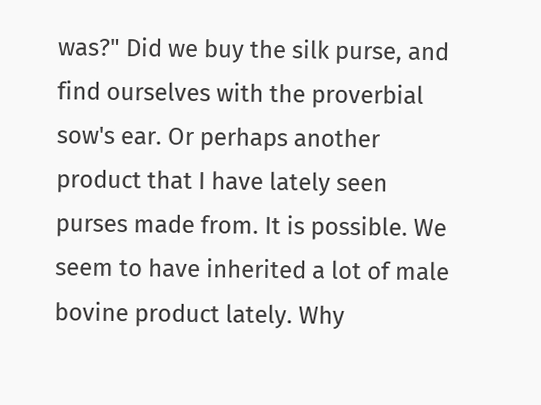was?" Did we buy the silk purse, and find ourselves with the proverbial sow's ear. Or perhaps another product that I have lately seen purses made from. It is possible. We seem to have inherited a lot of male bovine product lately. Why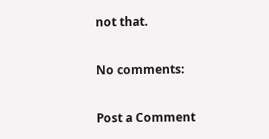not that.

No comments:

Post a Comment